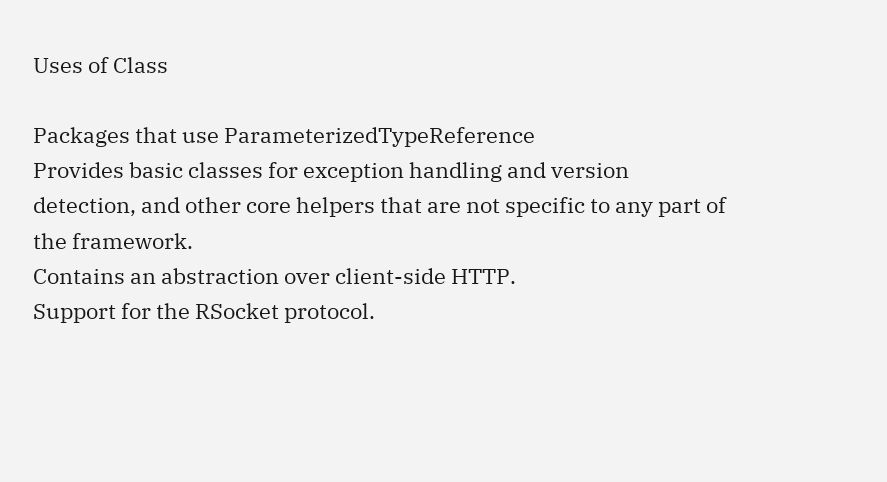Uses of Class

Packages that use ParameterizedTypeReference
Provides basic classes for exception handling and version detection, and other core helpers that are not specific to any part of the framework.
Contains an abstraction over client-side HTTP.
Support for the RSocket protocol.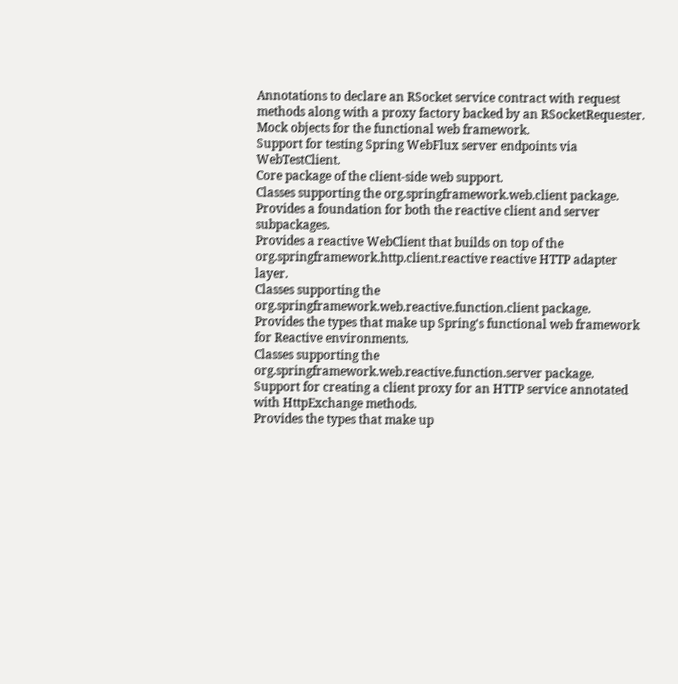Annotations to declare an RSocket service contract with request methods along with a proxy factory backed by an RSocketRequester.
Mock objects for the functional web framework.
Support for testing Spring WebFlux server endpoints via WebTestClient.
Core package of the client-side web support.
Classes supporting the org.springframework.web.client package.
Provides a foundation for both the reactive client and server subpackages.
Provides a reactive WebClient that builds on top of the org.springframework.http.client.reactive reactive HTTP adapter layer.
Classes supporting the org.springframework.web.reactive.function.client package.
Provides the types that make up Spring's functional web framework for Reactive environments.
Classes supporting the org.springframework.web.reactive.function.server package.
Support for creating a client proxy for an HTTP service annotated with HttpExchange methods.
Provides the types that make up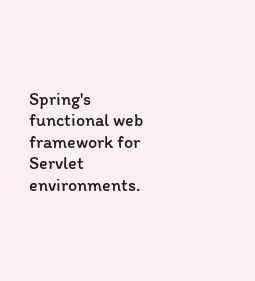Spring's functional web framework for Servlet environments.